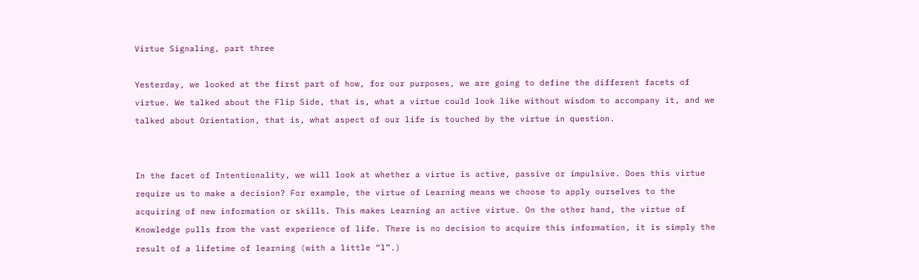Virtue Signaling, part three

Yesterday, we looked at the first part of how, for our purposes, we are going to define the different facets of virtue. We talked about the Flip Side, that is, what a virtue could look like without wisdom to accompany it, and we talked about Orientation, that is, what aspect of our life is touched by the virtue in question.


In the facet of Intentionality, we will look at whether a virtue is active, passive or impulsive. Does this virtue require us to make a decision? For example, the virtue of Learning means we choose to apply ourselves to the acquiring of new information or skills. This makes Learning an active virtue. On the other hand, the virtue of Knowledge pulls from the vast experience of life. There is no decision to acquire this information, it is simply the result of a lifetime of learning (with a little “l”.)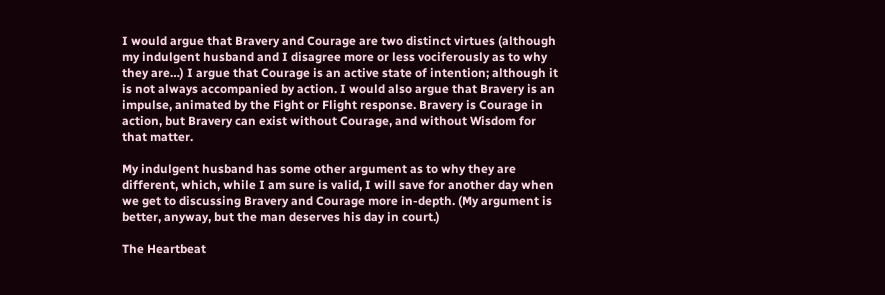I would argue that Bravery and Courage are two distinct virtues (although my indulgent husband and I disagree more or less vociferously as to why they are…) I argue that Courage is an active state of intention; although it is not always accompanied by action. I would also argue that Bravery is an impulse, animated by the Fight or Flight response. Bravery is Courage in action, but Bravery can exist without Courage, and without Wisdom for that matter.

My indulgent husband has some other argument as to why they are different, which, while I am sure is valid, I will save for another day when we get to discussing Bravery and Courage more in-depth. (My argument is better, anyway, but the man deserves his day in court.)

The Heartbeat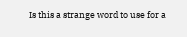Is this a strange word to use for a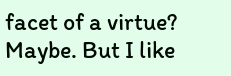facet of a virtue? Maybe. But I like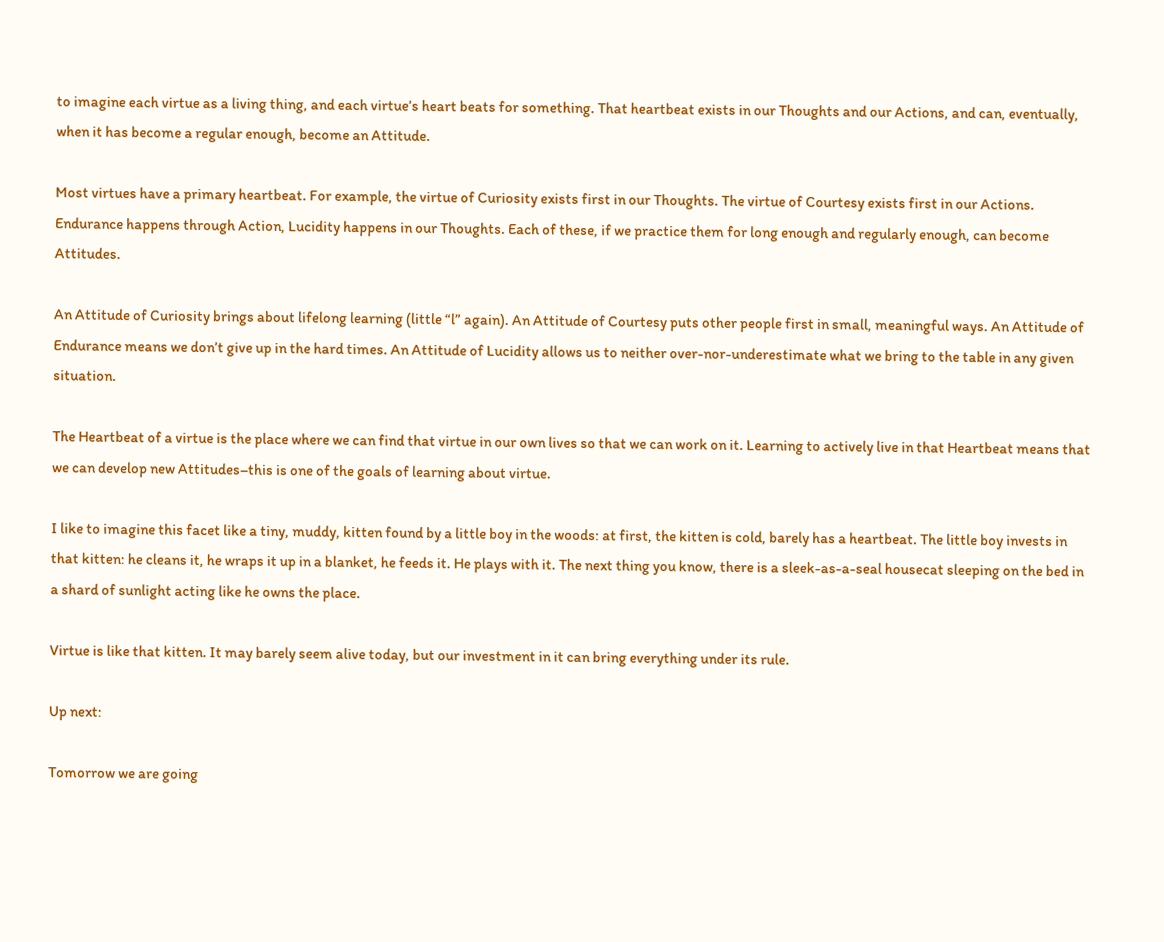to imagine each virtue as a living thing, and each virtue’s heart beats for something. That heartbeat exists in our Thoughts and our Actions, and can, eventually, when it has become a regular enough, become an Attitude.

Most virtues have a primary heartbeat. For example, the virtue of Curiosity exists first in our Thoughts. The virtue of Courtesy exists first in our Actions. Endurance happens through Action, Lucidity happens in our Thoughts. Each of these, if we practice them for long enough and regularly enough, can become Attitudes.

An Attitude of Curiosity brings about lifelong learning (little “l” again). An Attitude of Courtesy puts other people first in small, meaningful ways. An Attitude of Endurance means we don’t give up in the hard times. An Attitude of Lucidity allows us to neither over-nor-underestimate what we bring to the table in any given situation.

The Heartbeat of a virtue is the place where we can find that virtue in our own lives so that we can work on it. Learning to actively live in that Heartbeat means that we can develop new Attitudes–this is one of the goals of learning about virtue.

I like to imagine this facet like a tiny, muddy, kitten found by a little boy in the woods: at first, the kitten is cold, barely has a heartbeat. The little boy invests in that kitten: he cleans it, he wraps it up in a blanket, he feeds it. He plays with it. The next thing you know, there is a sleek-as-a-seal housecat sleeping on the bed in a shard of sunlight acting like he owns the place.

Virtue is like that kitten. It may barely seem alive today, but our investment in it can bring everything under its rule.

Up next:

Tomorrow we are going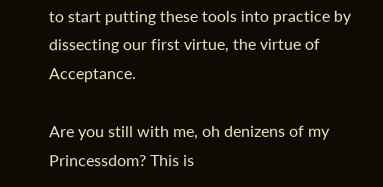to start putting these tools into practice by dissecting our first virtue, the virtue of Acceptance.

Are you still with me, oh denizens of my Princessdom? This is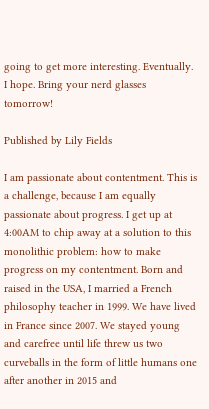going to get more interesting. Eventually. I hope. Bring your nerd glasses tomorrow!

Published by Lily Fields

I am passionate about contentment. This is a challenge, because I am equally passionate about progress. I get up at 4:00AM to chip away at a solution to this monolithic problem: how to make progress on my contentment. Born and raised in the USA, I married a French philosophy teacher in 1999. We have lived in France since 2007. We stayed young and carefree until life threw us two curveballs in the form of little humans one after another in 2015 and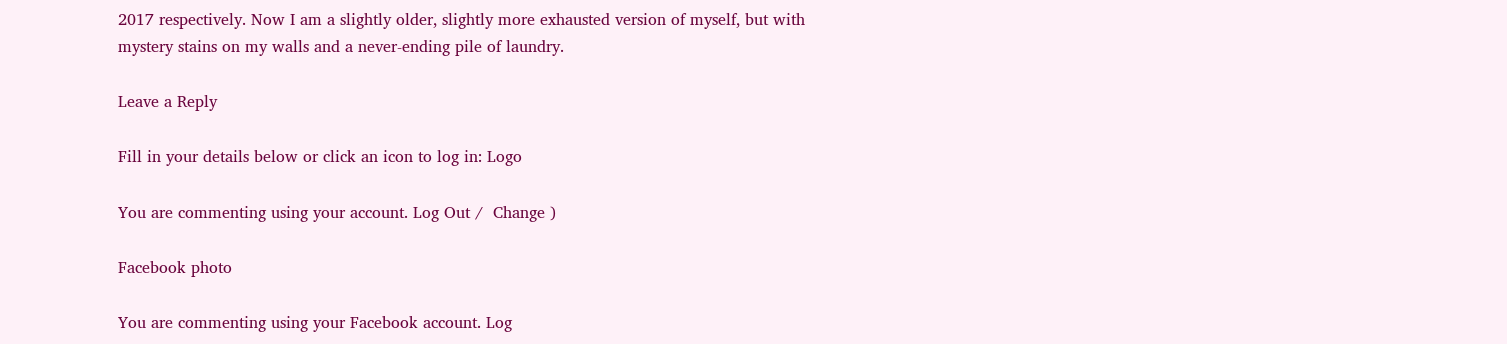2017 respectively. Now I am a slightly older, slightly more exhausted version of myself, but with mystery stains on my walls and a never-ending pile of laundry.

Leave a Reply

Fill in your details below or click an icon to log in: Logo

You are commenting using your account. Log Out /  Change )

Facebook photo

You are commenting using your Facebook account. Log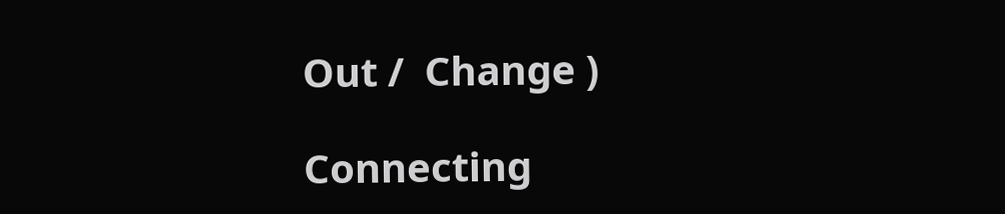Out /  Change )

Connecting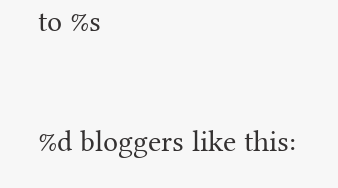to %s

%d bloggers like this: